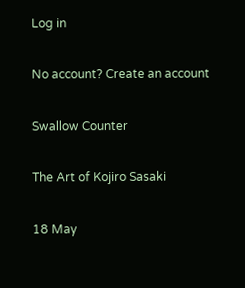Log in

No account? Create an account

Swallow Counter

The Art of Kojiro Sasaki

18 May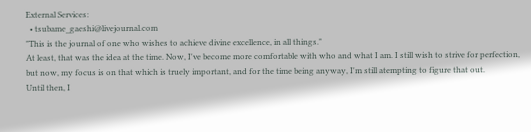External Services:
  • tsubame_gaeshi@livejournal.com
"This is the journal of one who wishes to achieve divine excellence, in all things."
At least, that was the idea at the time. Now, I've become more comfortable with who and what I am. I still wish to strive for perfection, but now, my focus is on that which is truely important, and for the time being anyway, I'm still atempting to figure that out.
Until then, I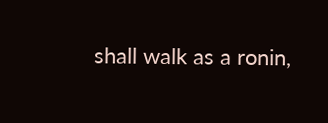shall walk as a ronin,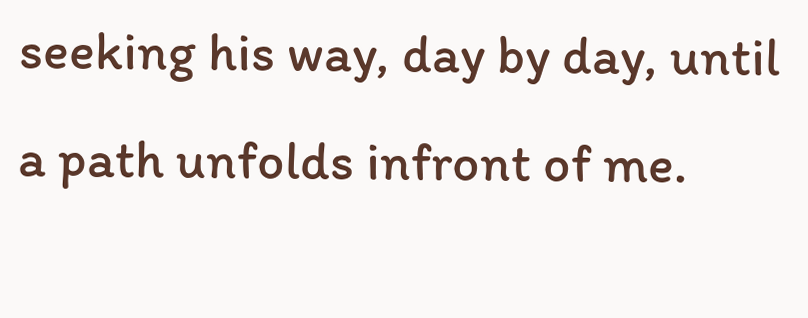seeking his way, day by day, until a path unfolds infront of me.